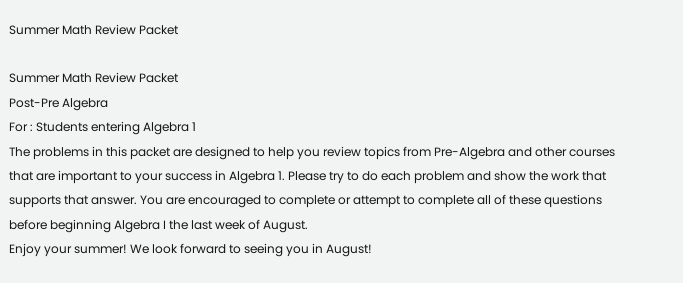Summer Math Review Packet

Summer Math Review Packet
Post-Pre Algebra
For : Students entering Algebra 1
The problems in this packet are designed to help you review topics from Pre-Algebra and other courses
that are important to your success in Algebra 1. Please try to do each problem and show the work that
supports that answer. You are encouraged to complete or attempt to complete all of these questions
before beginning Algebra I the last week of August.
Enjoy your summer! We look forward to seeing you in August!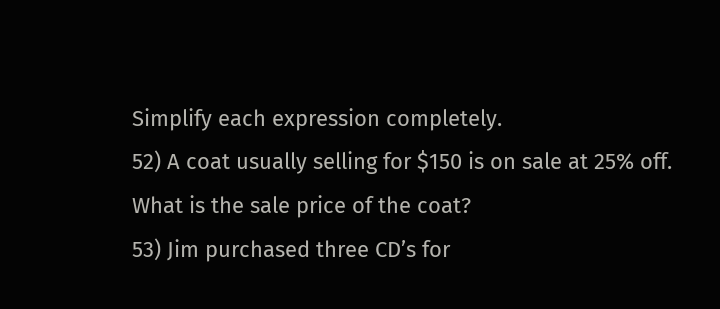Simplify each expression completely.
52) A coat usually selling for $150 is on sale at 25% off.
What is the sale price of the coat?
53) Jim purchased three CD’s for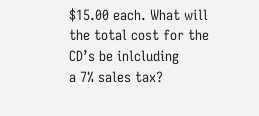$15.00 each. What will the total cost for the CD’s be inlcluding
a 7% sales tax?